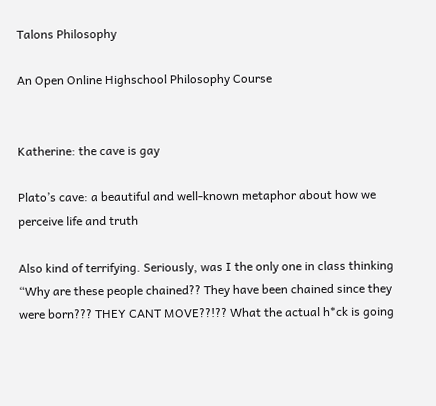Talons Philosophy

An Open Online Highschool Philosophy Course


Katherine: the cave is gay

Plato’s cave: a beautiful and well-known metaphor about how we perceive life and truth

Also kind of terrifying. Seriously, was I the only one in class thinking “Why are these people chained?? They have been chained since they were born??? THEY CANT MOVE??!?? What the actual h*ck is going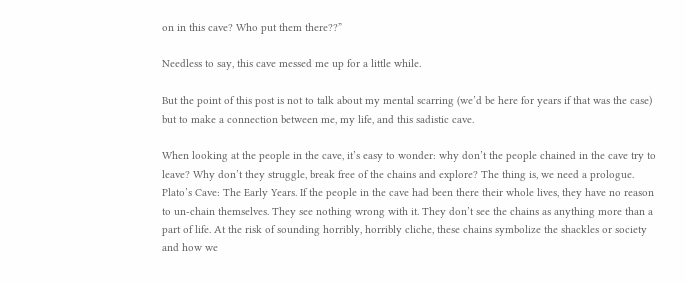on in this cave? Who put them there??”

Needless to say, this cave messed me up for a little while.

But the point of this post is not to talk about my mental scarring (we’d be here for years if that was the case) but to make a connection between me, my life, and this sadistic cave.

When looking at the people in the cave, it’s easy to wonder: why don’t the people chained in the cave try to leave? Why don’t they struggle, break free of the chains and explore? The thing is, we need a prologue. Plato’s Cave: The Early Years. If the people in the cave had been there their whole lives, they have no reason to un-chain themselves. They see nothing wrong with it. They don’t see the chains as anything more than a part of life. At the risk of sounding horribly, horribly cliche, these chains symbolize the shackles or society and how we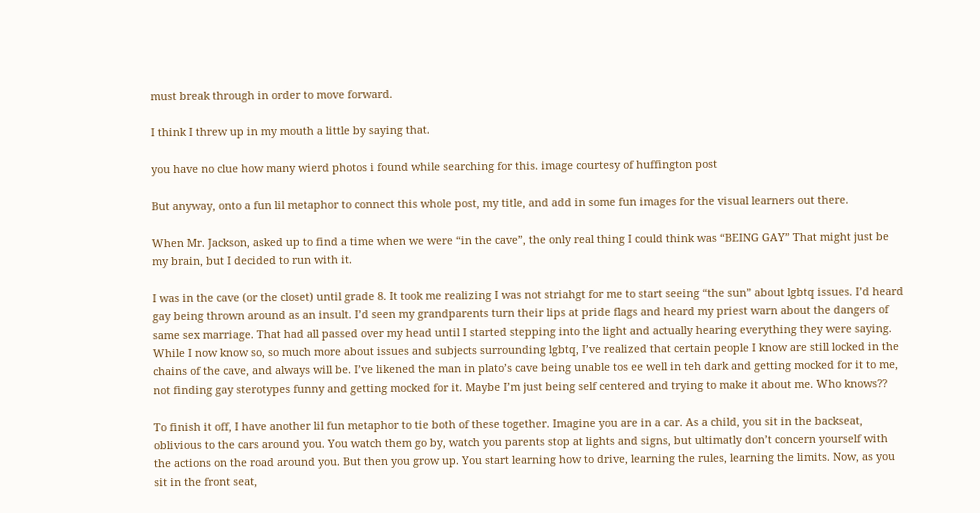must break through in order to move forward.

I think I threw up in my mouth a little by saying that.

you have no clue how many wierd photos i found while searching for this. image courtesy of huffington post

But anyway, onto a fun lil metaphor to connect this whole post, my title, and add in some fun images for the visual learners out there.

When Mr. Jackson, asked up to find a time when we were “in the cave”, the only real thing I could think was “BEING GAY” That might just be my brain, but I decided to run with it.

I was in the cave (or the closet) until grade 8. It took me realizing I was not striahgt for me to start seeing “the sun” about lgbtq issues. I’d heard gay being thrown around as an insult. I’d seen my grandparents turn their lips at pride flags and heard my priest warn about the dangers of same sex marriage. That had all passed over my head until I started stepping into the light and actually hearing everything they were saying. While I now know so, so much more about issues and subjects surrounding lgbtq, I’ve realized that certain people I know are still locked in the chains of the cave, and always will be. I’ve likened the man in plato’s cave being unable tos ee well in teh dark and getting mocked for it to me, not finding gay sterotypes funny and getting mocked for it. Maybe I’m just being self centered and trying to make it about me. Who knows??

To finish it off, I have another lil fun metaphor to tie both of these together. Imagine you are in a car. As a child, you sit in the backseat, oblivious to the cars around you. You watch them go by, watch you parents stop at lights and signs, but ultimatly don’t concern yourself with the actions on the road around you. But then you grow up. You start learning how to drive, learning the rules, learning the limits. Now, as you sit in the front seat,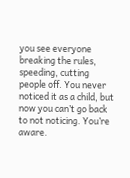you see everyone breaking the rules, speeding, cutting people off. You never noticed it as a child, but now you can’t go back to not noticing. You’re aware.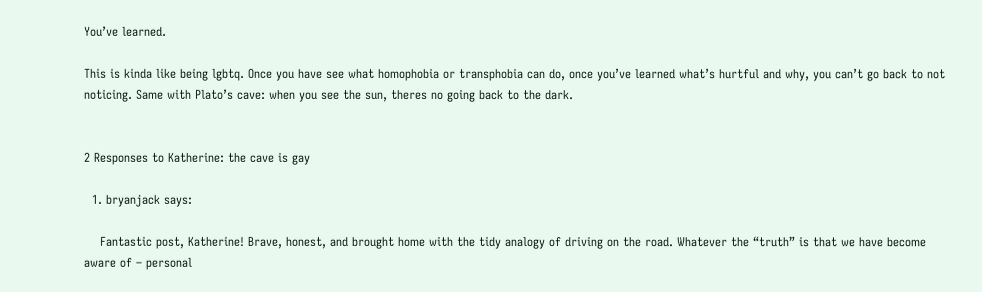You’ve learned.

This is kinda like being lgbtq. Once you have see what homophobia or transphobia can do, once you’ve learned what’s hurtful and why, you can’t go back to not noticing. Same with Plato’s cave: when you see the sun, theres no going back to the dark.


2 Responses to Katherine: the cave is gay

  1. bryanjack says:

    Fantastic post, Katherine! Brave, honest, and brought home with the tidy analogy of driving on the road. Whatever the “truth” is that we have become aware of – personal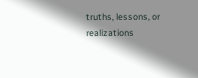truths, lessons, or realizations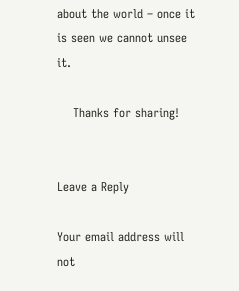about the world – once it is seen we cannot unsee it.

    Thanks for sharing!


Leave a Reply

Your email address will not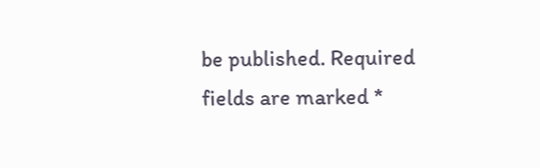be published. Required fields are marked *